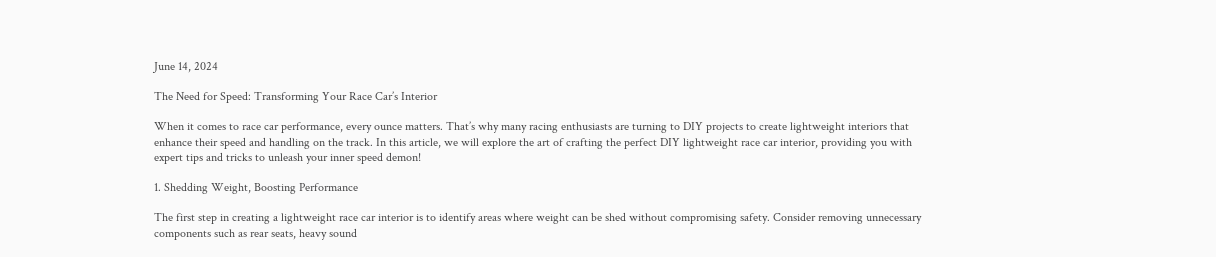June 14, 2024

The Need for Speed: Transforming Your Race Car’s Interior

When it comes to race car performance, every ounce matters. That’s why many racing enthusiasts are turning to DIY projects to create lightweight interiors that enhance their speed and handling on the track. In this article, we will explore the art of crafting the perfect DIY lightweight race car interior, providing you with expert tips and tricks to unleash your inner speed demon!

1. Shedding Weight, Boosting Performance

The first step in creating a lightweight race car interior is to identify areas where weight can be shed without compromising safety. Consider removing unnecessary components such as rear seats, heavy sound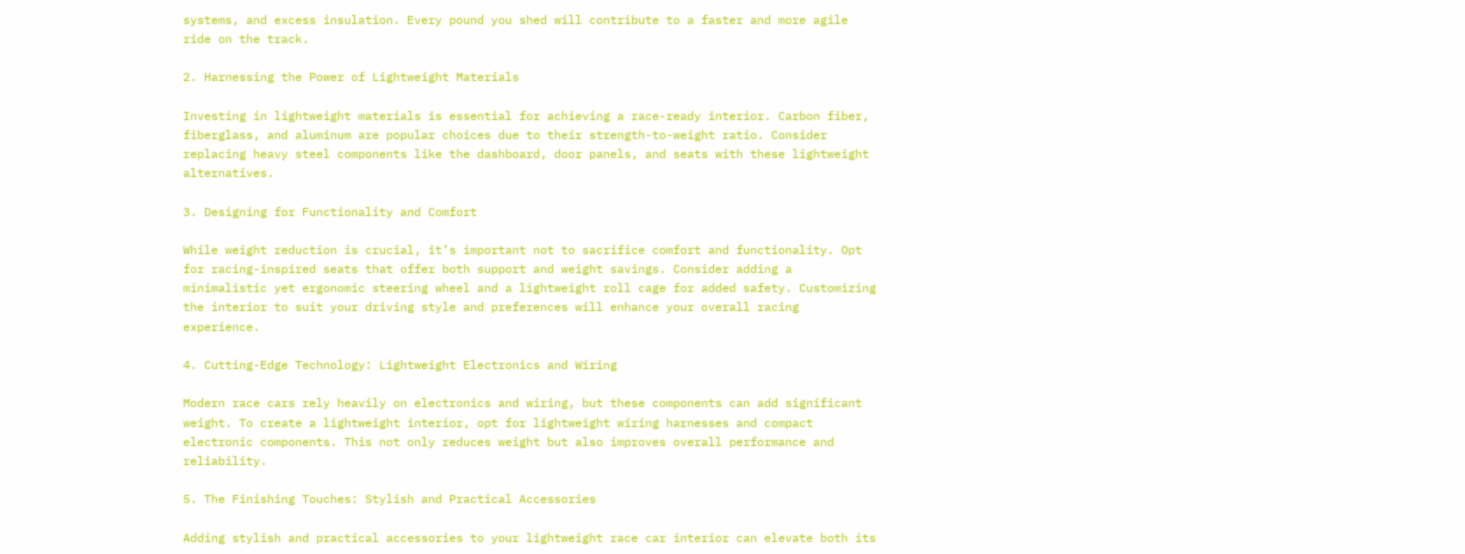systems, and excess insulation. Every pound you shed will contribute to a faster and more agile ride on the track.

2. Harnessing the Power of Lightweight Materials

Investing in lightweight materials is essential for achieving a race-ready interior. Carbon fiber, fiberglass, and aluminum are popular choices due to their strength-to-weight ratio. Consider replacing heavy steel components like the dashboard, door panels, and seats with these lightweight alternatives.

3. Designing for Functionality and Comfort

While weight reduction is crucial, it’s important not to sacrifice comfort and functionality. Opt for racing-inspired seats that offer both support and weight savings. Consider adding a minimalistic yet ergonomic steering wheel and a lightweight roll cage for added safety. Customizing the interior to suit your driving style and preferences will enhance your overall racing experience.

4. Cutting-Edge Technology: Lightweight Electronics and Wiring

Modern race cars rely heavily on electronics and wiring, but these components can add significant weight. To create a lightweight interior, opt for lightweight wiring harnesses and compact electronic components. This not only reduces weight but also improves overall performance and reliability.

5. The Finishing Touches: Stylish and Practical Accessories

Adding stylish and practical accessories to your lightweight race car interior can elevate both its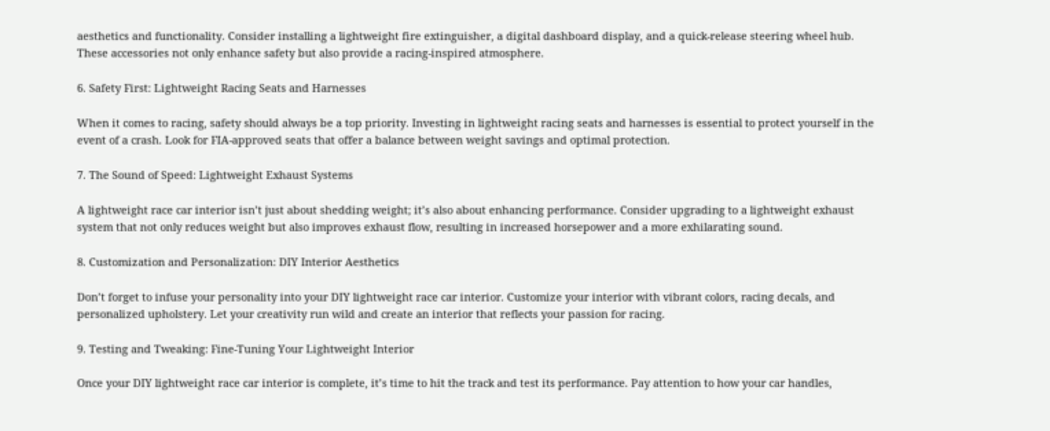aesthetics and functionality. Consider installing a lightweight fire extinguisher, a digital dashboard display, and a quick-release steering wheel hub. These accessories not only enhance safety but also provide a racing-inspired atmosphere.

6. Safety First: Lightweight Racing Seats and Harnesses

When it comes to racing, safety should always be a top priority. Investing in lightweight racing seats and harnesses is essential to protect yourself in the event of a crash. Look for FIA-approved seats that offer a balance between weight savings and optimal protection.

7. The Sound of Speed: Lightweight Exhaust Systems

A lightweight race car interior isn’t just about shedding weight; it’s also about enhancing performance. Consider upgrading to a lightweight exhaust system that not only reduces weight but also improves exhaust flow, resulting in increased horsepower and a more exhilarating sound.

8. Customization and Personalization: DIY Interior Aesthetics

Don’t forget to infuse your personality into your DIY lightweight race car interior. Customize your interior with vibrant colors, racing decals, and personalized upholstery. Let your creativity run wild and create an interior that reflects your passion for racing.

9. Testing and Tweaking: Fine-Tuning Your Lightweight Interior

Once your DIY lightweight race car interior is complete, it’s time to hit the track and test its performance. Pay attention to how your car handles,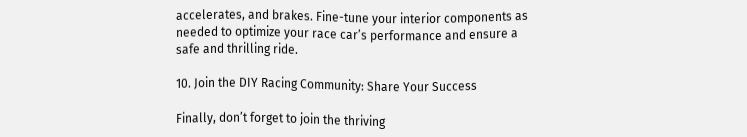accelerates, and brakes. Fine-tune your interior components as needed to optimize your race car’s performance and ensure a safe and thrilling ride.

10. Join the DIY Racing Community: Share Your Success

Finally, don’t forget to join the thriving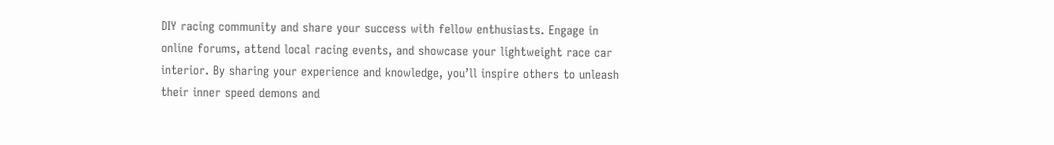DIY racing community and share your success with fellow enthusiasts. Engage in online forums, attend local racing events, and showcase your lightweight race car interior. By sharing your experience and knowledge, you’ll inspire others to unleash their inner speed demons and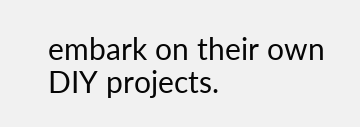embark on their own DIY projects.